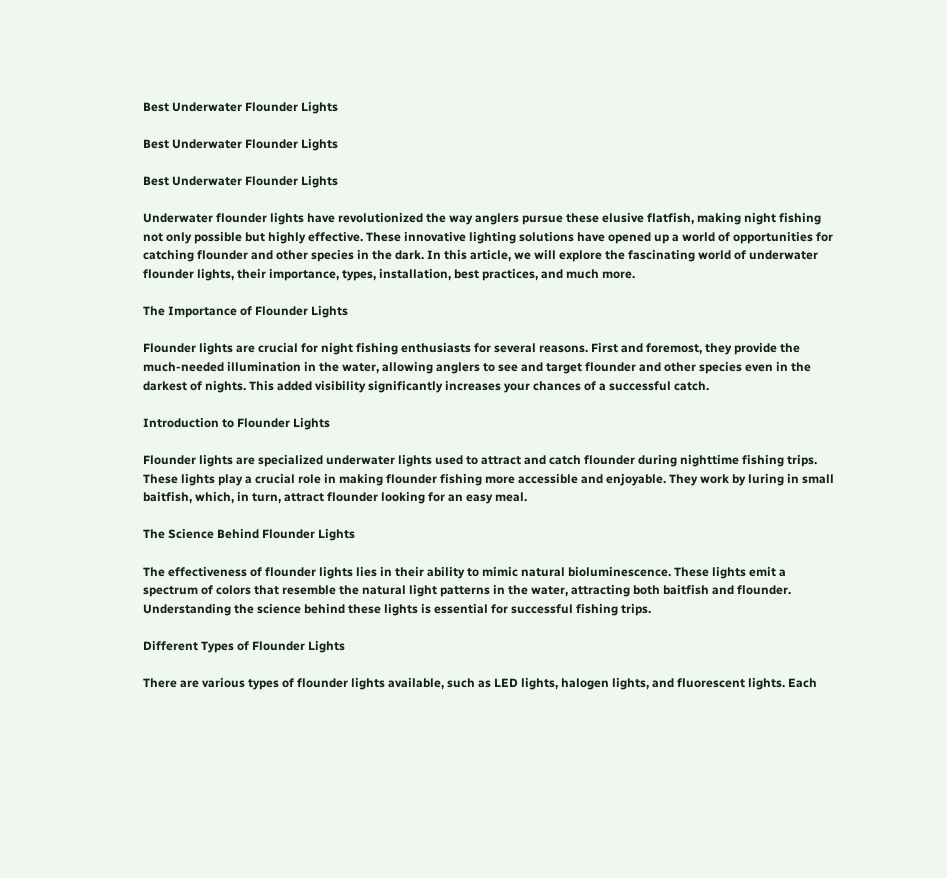Best Underwater Flounder Lights

Best Underwater Flounder Lights

Best Underwater Flounder Lights

Underwater flounder lights have revolutionized the way anglers pursue these elusive flatfish, making night fishing not only possible but highly effective. These innovative lighting solutions have opened up a world of opportunities for catching flounder and other species in the dark. In this article, we will explore the fascinating world of underwater flounder lights, their importance, types, installation, best practices, and much more.

The Importance of Flounder Lights

Flounder lights are crucial for night fishing enthusiasts for several reasons. First and foremost, they provide the much-needed illumination in the water, allowing anglers to see and target flounder and other species even in the darkest of nights. This added visibility significantly increases your chances of a successful catch.

Introduction to Flounder Lights

Flounder lights are specialized underwater lights used to attract and catch flounder during nighttime fishing trips. These lights play a crucial role in making flounder fishing more accessible and enjoyable. They work by luring in small baitfish, which, in turn, attract flounder looking for an easy meal.

The Science Behind Flounder Lights

The effectiveness of flounder lights lies in their ability to mimic natural bioluminescence. These lights emit a spectrum of colors that resemble the natural light patterns in the water, attracting both baitfish and flounder. Understanding the science behind these lights is essential for successful fishing trips.

Different Types of Flounder Lights

There are various types of flounder lights available, such as LED lights, halogen lights, and fluorescent lights. Each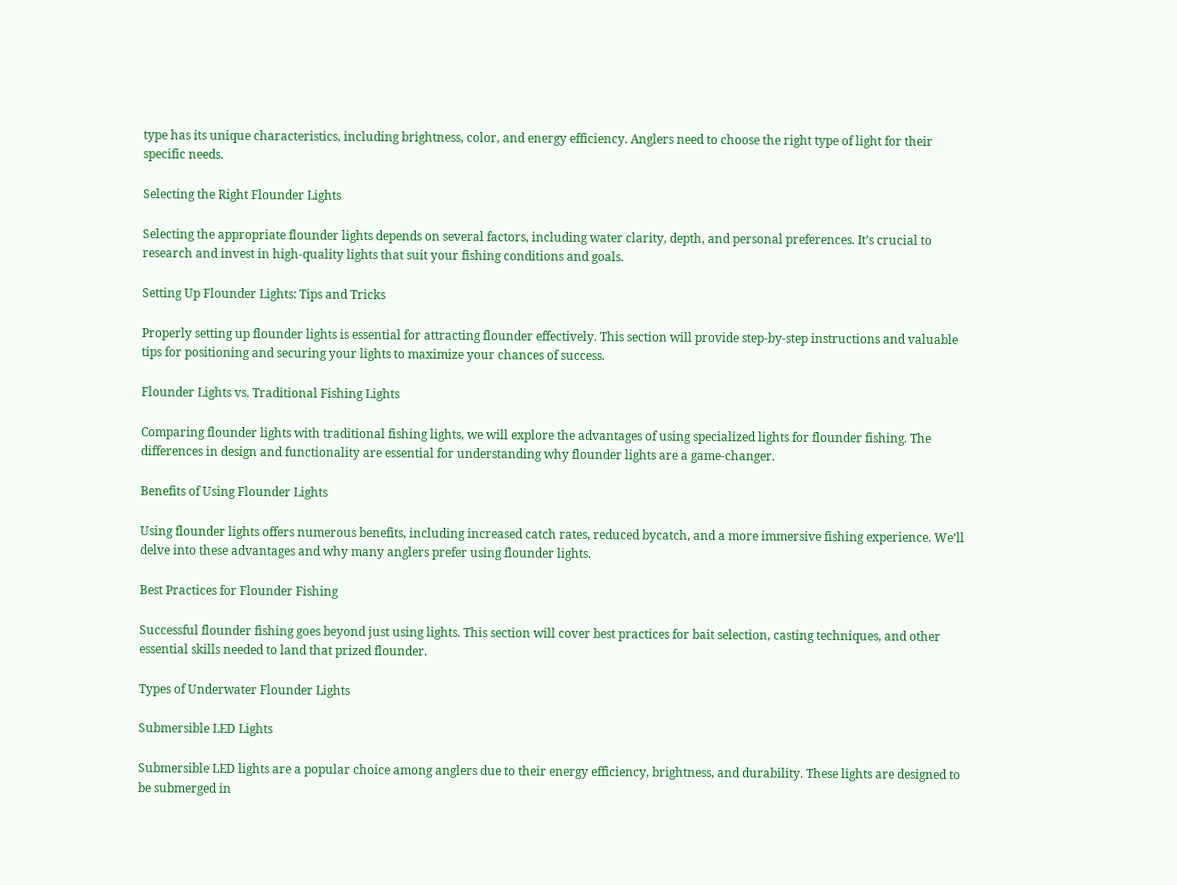type has its unique characteristics, including brightness, color, and energy efficiency. Anglers need to choose the right type of light for their specific needs.

Selecting the Right Flounder Lights

Selecting the appropriate flounder lights depends on several factors, including water clarity, depth, and personal preferences. It’s crucial to research and invest in high-quality lights that suit your fishing conditions and goals.

Setting Up Flounder Lights: Tips and Tricks

Properly setting up flounder lights is essential for attracting flounder effectively. This section will provide step-by-step instructions and valuable tips for positioning and securing your lights to maximize your chances of success.

Flounder Lights vs. Traditional Fishing Lights

Comparing flounder lights with traditional fishing lights, we will explore the advantages of using specialized lights for flounder fishing. The differences in design and functionality are essential for understanding why flounder lights are a game-changer.

Benefits of Using Flounder Lights

Using flounder lights offers numerous benefits, including increased catch rates, reduced bycatch, and a more immersive fishing experience. We’ll delve into these advantages and why many anglers prefer using flounder lights.

Best Practices for Flounder Fishing

Successful flounder fishing goes beyond just using lights. This section will cover best practices for bait selection, casting techniques, and other essential skills needed to land that prized flounder.

Types of Underwater Flounder Lights

Submersible LED Lights

Submersible LED lights are a popular choice among anglers due to their energy efficiency, brightness, and durability. These lights are designed to be submerged in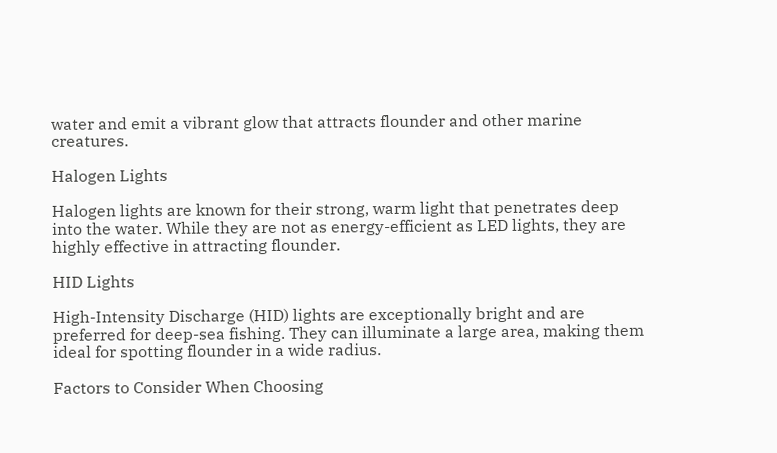water and emit a vibrant glow that attracts flounder and other marine creatures.

Halogen Lights

Halogen lights are known for their strong, warm light that penetrates deep into the water. While they are not as energy-efficient as LED lights, they are highly effective in attracting flounder.

HID Lights

High-Intensity Discharge (HID) lights are exceptionally bright and are preferred for deep-sea fishing. They can illuminate a large area, making them ideal for spotting flounder in a wide radius.

Factors to Consider When Choosing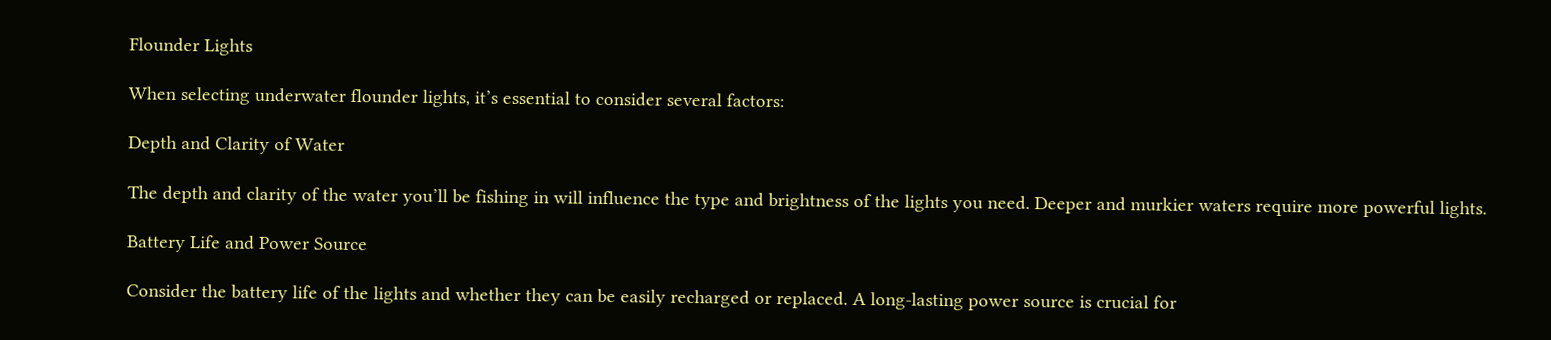Flounder Lights

When selecting underwater flounder lights, it’s essential to consider several factors:

Depth and Clarity of Water

The depth and clarity of the water you’ll be fishing in will influence the type and brightness of the lights you need. Deeper and murkier waters require more powerful lights.

Battery Life and Power Source

Consider the battery life of the lights and whether they can be easily recharged or replaced. A long-lasting power source is crucial for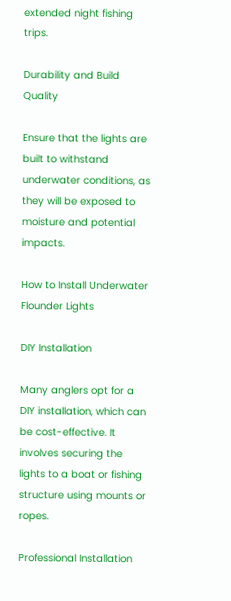extended night fishing trips.

Durability and Build Quality

Ensure that the lights are built to withstand underwater conditions, as they will be exposed to moisture and potential impacts.

How to Install Underwater Flounder Lights

DIY Installation

Many anglers opt for a DIY installation, which can be cost-effective. It involves securing the lights to a boat or fishing structure using mounts or ropes.

Professional Installation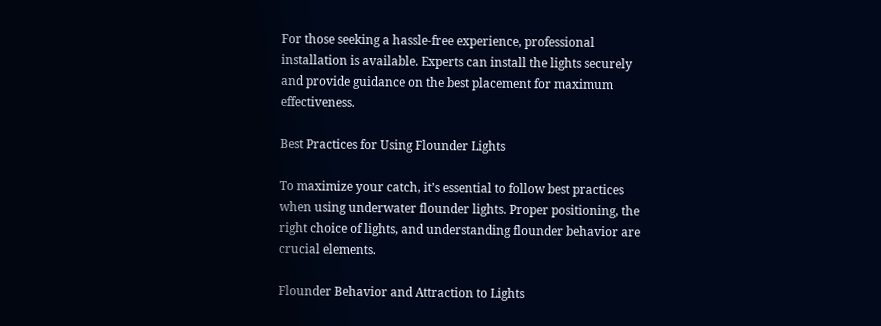For those seeking a hassle-free experience, professional installation is available. Experts can install the lights securely and provide guidance on the best placement for maximum effectiveness.

Best Practices for Using Flounder Lights

To maximize your catch, it’s essential to follow best practices when using underwater flounder lights. Proper positioning, the right choice of lights, and understanding flounder behavior are crucial elements.

Flounder Behavior and Attraction to Lights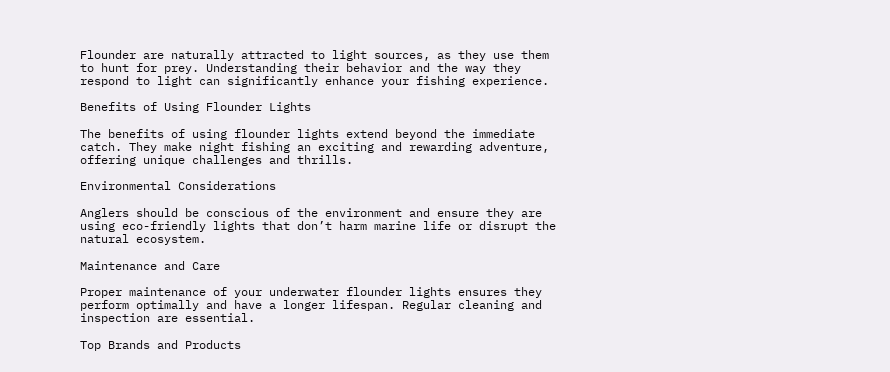Flounder are naturally attracted to light sources, as they use them to hunt for prey. Understanding their behavior and the way they respond to light can significantly enhance your fishing experience.

Benefits of Using Flounder Lights

The benefits of using flounder lights extend beyond the immediate catch. They make night fishing an exciting and rewarding adventure, offering unique challenges and thrills.

Environmental Considerations

Anglers should be conscious of the environment and ensure they are using eco-friendly lights that don’t harm marine life or disrupt the natural ecosystem.

Maintenance and Care

Proper maintenance of your underwater flounder lights ensures they perform optimally and have a longer lifespan. Regular cleaning and inspection are essential.

Top Brands and Products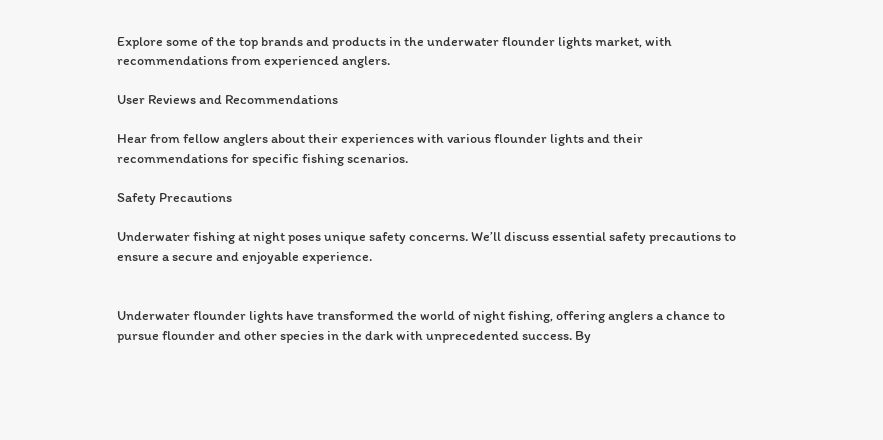Explore some of the top brands and products in the underwater flounder lights market, with recommendations from experienced anglers.

User Reviews and Recommendations

Hear from fellow anglers about their experiences with various flounder lights and their recommendations for specific fishing scenarios.

Safety Precautions

Underwater fishing at night poses unique safety concerns. We’ll discuss essential safety precautions to ensure a secure and enjoyable experience.


Underwater flounder lights have transformed the world of night fishing, offering anglers a chance to pursue flounder and other species in the dark with unprecedented success. By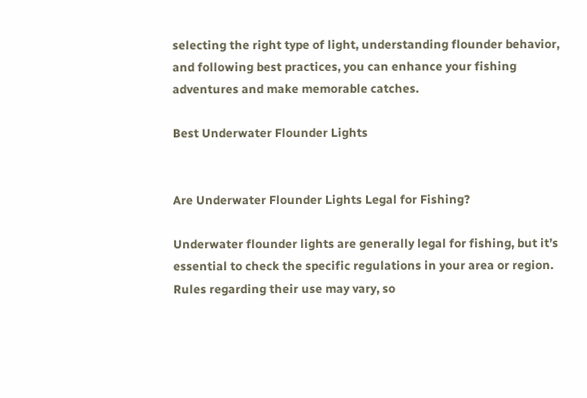selecting the right type of light, understanding flounder behavior, and following best practices, you can enhance your fishing adventures and make memorable catches.

Best Underwater Flounder Lights


Are Underwater Flounder Lights Legal for Fishing?

Underwater flounder lights are generally legal for fishing, but it’s essential to check the specific regulations in your area or region. Rules regarding their use may vary, so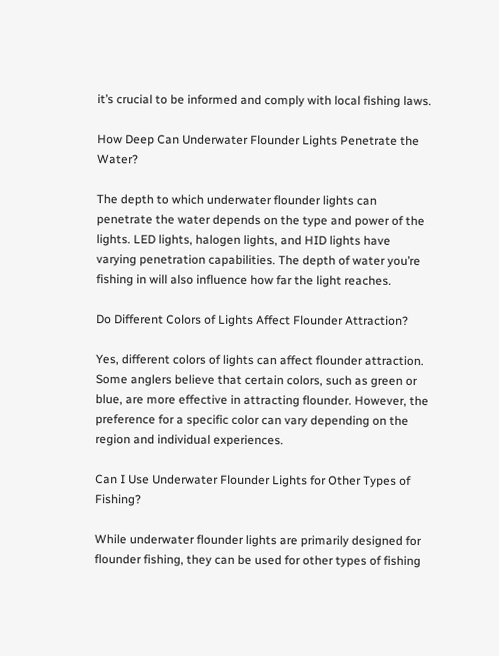it’s crucial to be informed and comply with local fishing laws.

How Deep Can Underwater Flounder Lights Penetrate the Water?

The depth to which underwater flounder lights can penetrate the water depends on the type and power of the lights. LED lights, halogen lights, and HID lights have varying penetration capabilities. The depth of water you’re fishing in will also influence how far the light reaches.

Do Different Colors of Lights Affect Flounder Attraction?

Yes, different colors of lights can affect flounder attraction. Some anglers believe that certain colors, such as green or blue, are more effective in attracting flounder. However, the preference for a specific color can vary depending on the region and individual experiences.

Can I Use Underwater Flounder Lights for Other Types of Fishing?

While underwater flounder lights are primarily designed for flounder fishing, they can be used for other types of fishing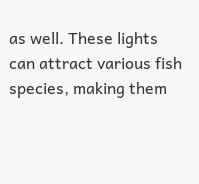as well. These lights can attract various fish species, making them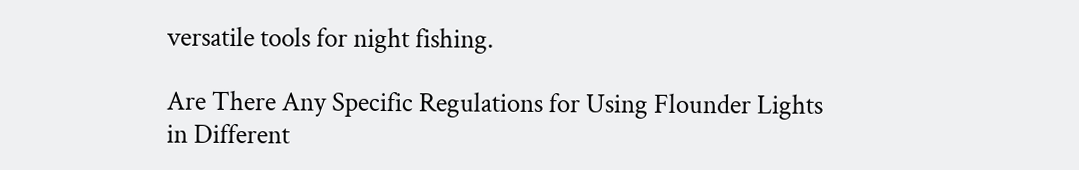versatile tools for night fishing.

Are There Any Specific Regulations for Using Flounder Lights in Different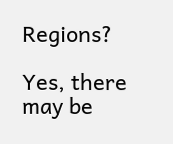Regions?

Yes, there may be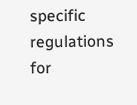specific regulations for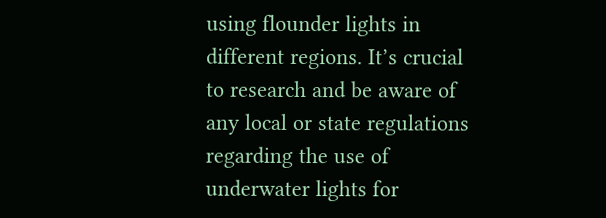using flounder lights in different regions. It’s crucial to research and be aware of any local or state regulations regarding the use of underwater lights for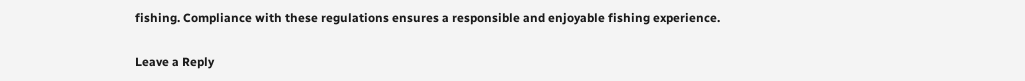fishing. Compliance with these regulations ensures a responsible and enjoyable fishing experience.

Leave a Reply